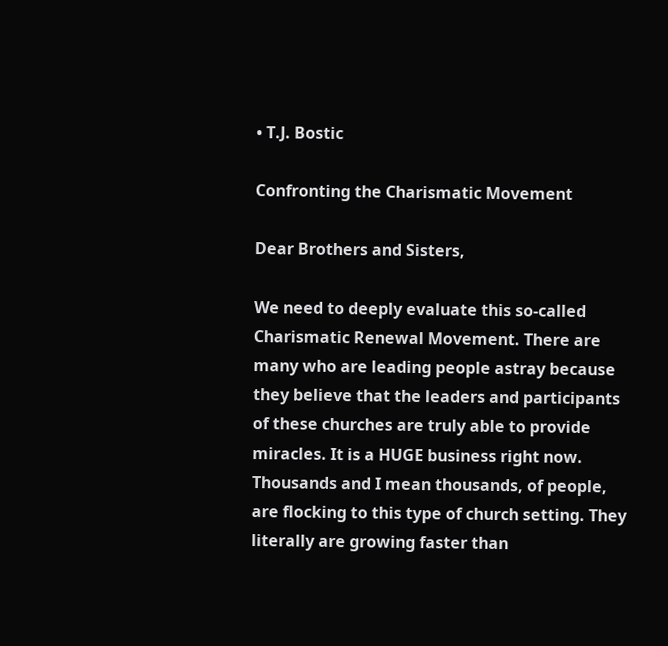• T.J. Bostic

Confronting the Charismatic Movement

Dear Brothers and Sisters,

We need to deeply evaluate this so-called Charismatic Renewal Movement. There are many who are leading people astray because they believe that the leaders and participants of these churches are truly able to provide miracles. It is a HUGE business right now. Thousands and I mean thousands, of people, are flocking to this type of church setting. They literally are growing faster than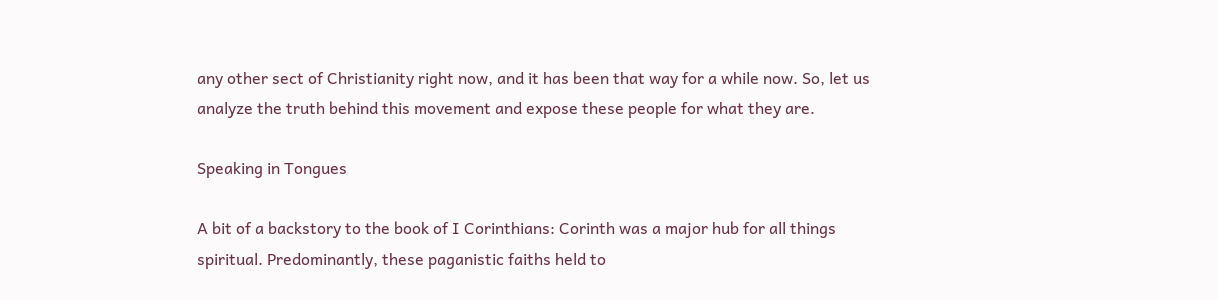any other sect of Christianity right now, and it has been that way for a while now. So, let us analyze the truth behind this movement and expose these people for what they are.

Speaking in Tongues

A bit of a backstory to the book of I Corinthians: Corinth was a major hub for all things spiritual. Predominantly, these paganistic faiths held to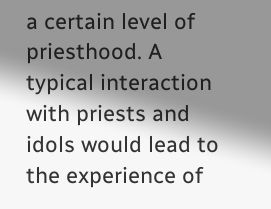a certain level of priesthood. A typical interaction with priests and idols would lead to the experience of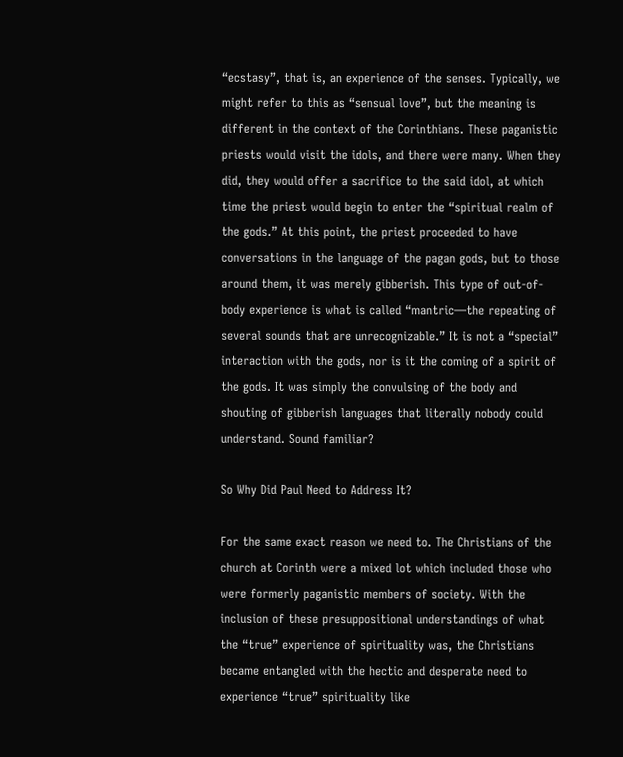“ecstasy”, that is, an experience of the senses. Typically, we might refer to this as “sensual love”, but the meaning is different in the context of the Corinthians. These paganistic priests would visit the idols, and there were many. When they did, they would offer a sacrifice to the said idol, at which time the priest would begin to enter the “spiritual realm of the gods.” At this point, the priest proceeded to have conversations in the language of the pagan gods, but to those around them, it was merely gibberish. This type of out-of-body experience is what is called “mantric—the repeating of several sounds that are unrecognizable.” It is not a “special” interaction with the gods, nor is it the coming of a spirit of the gods. It was simply the convulsing of the body and shouting of gibberish languages that literally nobody could understand. Sound familiar?

So Why Did Paul Need to Address It?

For the same exact reason we need to. The Christians of the church at Corinth were a mixed lot which included those who were formerly paganistic members of society. With the inclusion of these presuppositional understandings of what the “true” experience of spirituality was, the Christians became entangled with the hectic and desperate need to experience “true” spirituality like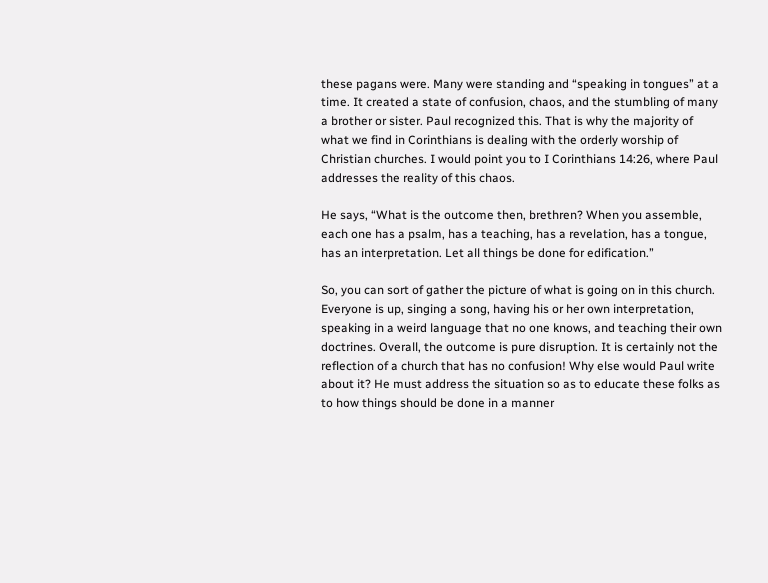these pagans were. Many were standing and “speaking in tongues” at a time. It created a state of confusion, chaos, and the stumbling of many a brother or sister. Paul recognized this. That is why the majority of what we find in Corinthians is dealing with the orderly worship of Christian churches. I would point you to I Corinthians 14:26, where Paul addresses the reality of this chaos.

He says, “What is the outcome then, brethren? When you assemble, each one has a psalm, has a teaching, has a revelation, has a tongue, has an interpretation. Let all things be done for edification.”

So, you can sort of gather the picture of what is going on in this church. Everyone is up, singing a song, having his or her own interpretation, speaking in a weird language that no one knows, and teaching their own doctrines. Overall, the outcome is pure disruption. It is certainly not the reflection of a church that has no confusion! Why else would Paul write about it? He must address the situation so as to educate these folks as to how things should be done in a manner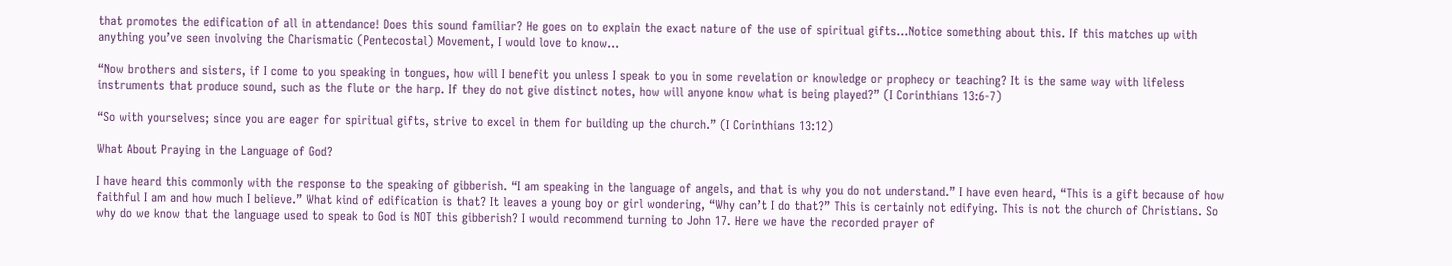that promotes the edification of all in attendance! Does this sound familiar? He goes on to explain the exact nature of the use of spiritual gifts…Notice something about this. If this matches up with anything you’ve seen involving the Charismatic (Pentecostal) Movement, I would love to know…

“Now brothers and sisters, if I come to you speaking in tongues, how will I benefit you unless I speak to you in some revelation or knowledge or prophecy or teaching? It is the same way with lifeless instruments that produce sound, such as the flute or the harp. If they do not give distinct notes, how will anyone know what is being played?” (I Corinthians 13:6-7)

“So with yourselves; since you are eager for spiritual gifts, strive to excel in them for building up the church.” (I Corinthians 13:12)

What About Praying in the Language of God?

I have heard this commonly with the response to the speaking of gibberish. “I am speaking in the language of angels, and that is why you do not understand.” I have even heard, “This is a gift because of how faithful I am and how much I believe.” What kind of edification is that? It leaves a young boy or girl wondering, “Why can’t I do that?” This is certainly not edifying. This is not the church of Christians. So why do we know that the language used to speak to God is NOT this gibberish? I would recommend turning to John 17. Here we have the recorded prayer of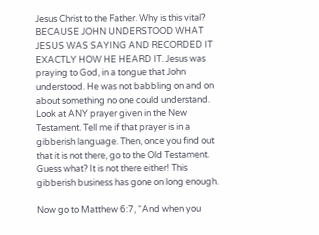Jesus Christ to the Father. Why is this vital? BECAUSE JOHN UNDERSTOOD WHAT JESUS WAS SAYING AND RECORDED IT EXACTLY HOW HE HEARD IT. Jesus was praying to God, in a tongue that John understood. He was not babbling on and on about something no one could understand. Look at ANY prayer given in the New Testament. Tell me if that prayer is in a gibberish language. Then, once you find out that it is not there, go to the Old Testament. Guess what? It is not there either! This gibberish business has gone on long enough.

Now go to Matthew 6:7, “And when you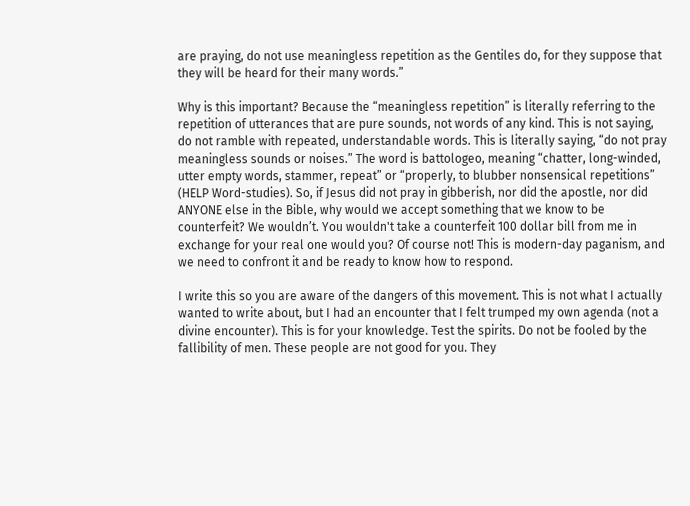are praying, do not use meaningless repetition as the Gentiles do, for they suppose that they will be heard for their many words.”

Why is this important? Because the “meaningless repetition” is literally referring to the repetition of utterances that are pure sounds, not words of any kind. This is not saying, do not ramble with repeated, understandable words. This is literally saying, “do not pray meaningless sounds or noises.” The word is battologeo, meaning “chatter, long-winded, utter empty words, stammer, repeat” or “properly, to blubber nonsensical repetitions” (HELP Word-studies). So, if Jesus did not pray in gibberish, nor did the apostle, nor did ANYONE else in the Bible, why would we accept something that we know to be counterfeit? We wouldn’t. You wouldn't take a counterfeit 100 dollar bill from me in exchange for your real one would you? Of course not! This is modern-day paganism, and we need to confront it and be ready to know how to respond.

I write this so you are aware of the dangers of this movement. This is not what I actually wanted to write about, but I had an encounter that I felt trumped my own agenda (not a divine encounter). This is for your knowledge. Test the spirits. Do not be fooled by the fallibility of men. These people are not good for you. They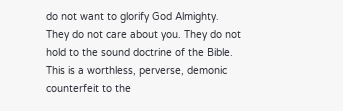do not want to glorify God Almighty. They do not care about you. They do not hold to the sound doctrine of the Bible. This is a worthless, perverse, demonic counterfeit to the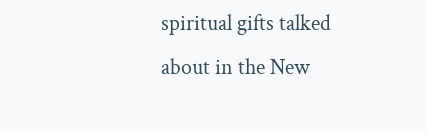spiritual gifts talked about in the New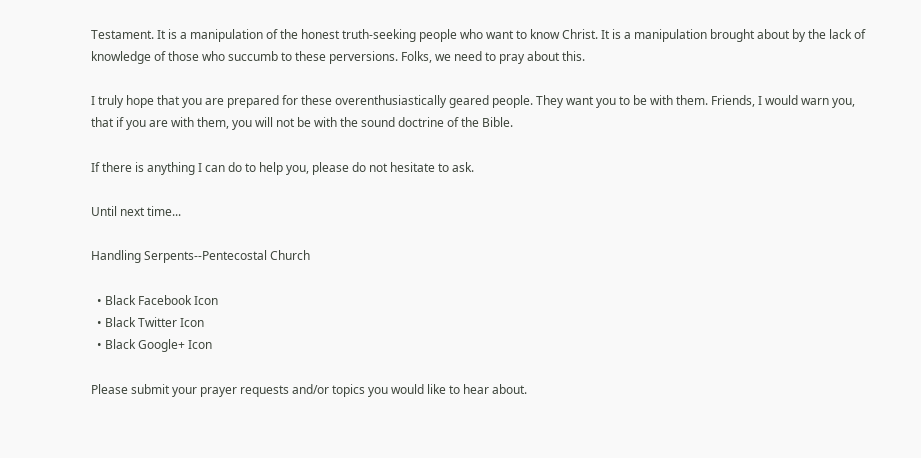Testament. It is a manipulation of the honest truth-seeking people who want to know Christ. It is a manipulation brought about by the lack of knowledge of those who succumb to these perversions. Folks, we need to pray about this.

I truly hope that you are prepared for these overenthusiastically geared people. They want you to be with them. Friends, I would warn you, that if you are with them, you will not be with the sound doctrine of the Bible.

If there is anything I can do to help you, please do not hesitate to ask.

Until next time...

Handling Serpents--Pentecostal Church

  • Black Facebook Icon
  • Black Twitter Icon
  • Black Google+ Icon

Please submit your prayer requests and/or topics you would like to hear about.